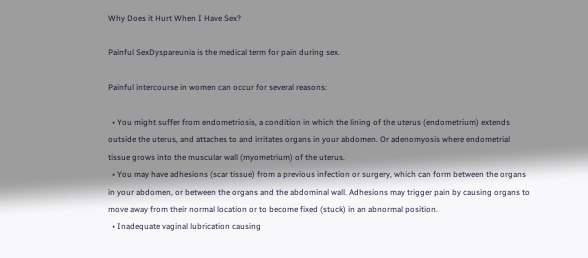Why Does it Hurt When I Have Sex?

Painful SexDyspareunia is the medical term for pain during sex.

Painful intercourse in women can occur for several reasons:

  • You might suffer from endometriosis, a condition in which the lining of the uterus (endometrium) extends outside the uterus, and attaches to and irritates organs in your abdomen. Or adenomyosis where endometrial tissue grows into the muscular wall (myometrium) of the uterus.
  • You may have adhesions (scar tissue) from a previous infection or surgery, which can form between the organs in your abdomen, or between the organs and the abdominal wall. Adhesions may trigger pain by causing organs to move away from their normal location or to become fixed (stuck) in an abnormal position.
  • Inadequate vaginal lubrication causing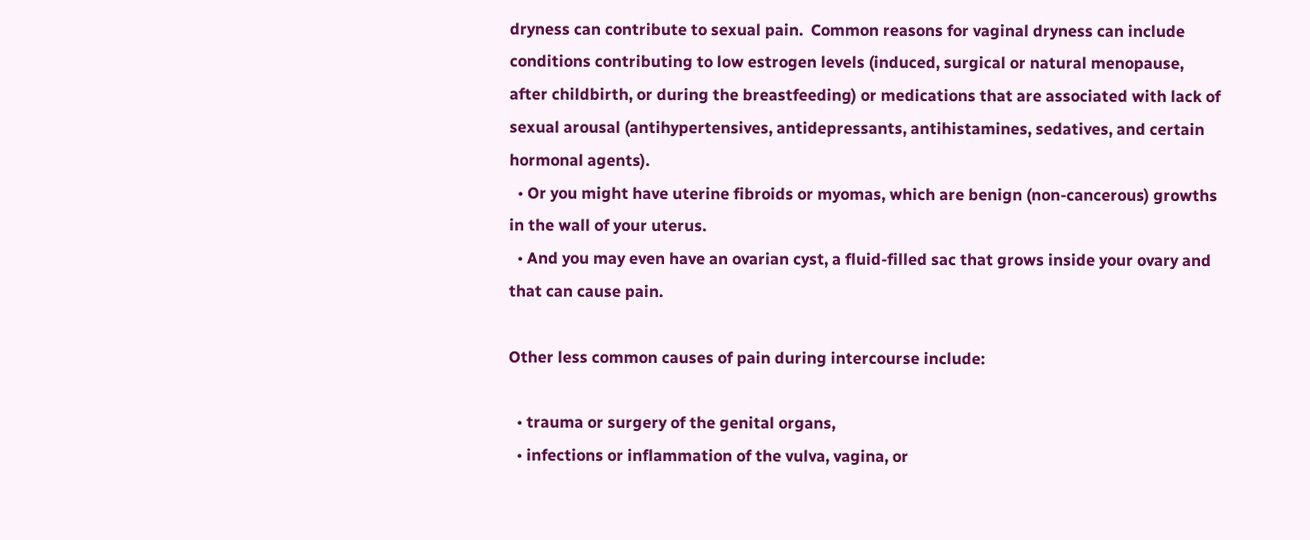dryness can contribute to sexual pain.  Common reasons for vaginal dryness can include conditions contributing to low estrogen levels (induced, surgical or natural menopause, after childbirth, or during the breastfeeding) or medications that are associated with lack of sexual arousal (antihypertensives, antidepressants, antihistamines, sedatives, and certain hormonal agents).
  • Or you might have uterine fibroids or myomas, which are benign (non-cancerous) growths in the wall of your uterus.
  • And you may even have an ovarian cyst, a fluid-filled sac that grows inside your ovary and that can cause pain.

Other less common causes of pain during intercourse include:

  • trauma or surgery of the genital organs,
  • infections or inflammation of the vulva, vagina, or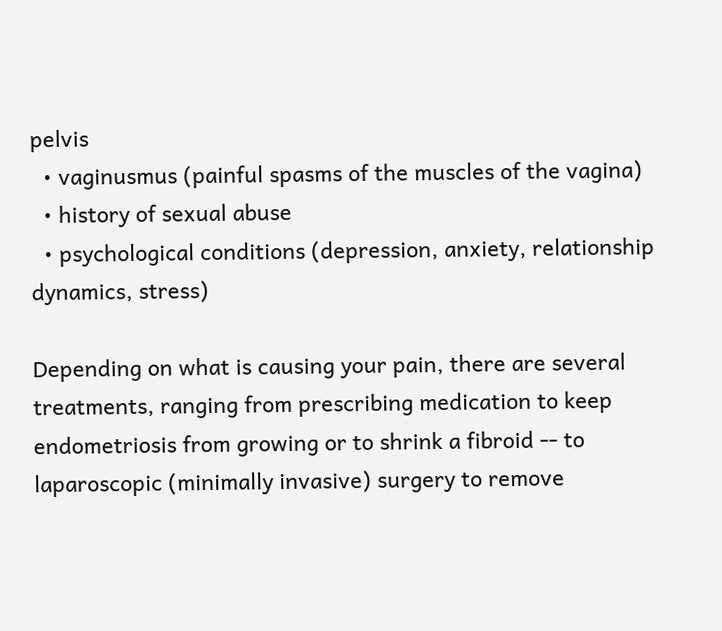pelvis
  • vaginusmus (painful spasms of the muscles of the vagina)
  • history of sexual abuse
  • psychological conditions (depression, anxiety, relationship dynamics, stress)

Depending on what is causing your pain, there are several treatments, ranging from prescribing medication to keep endometriosis from growing or to shrink a fibroid -- to laparoscopic (minimally invasive) surgery to remove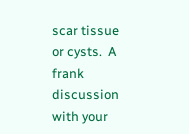scar tissue or cysts.  A frank discussion with your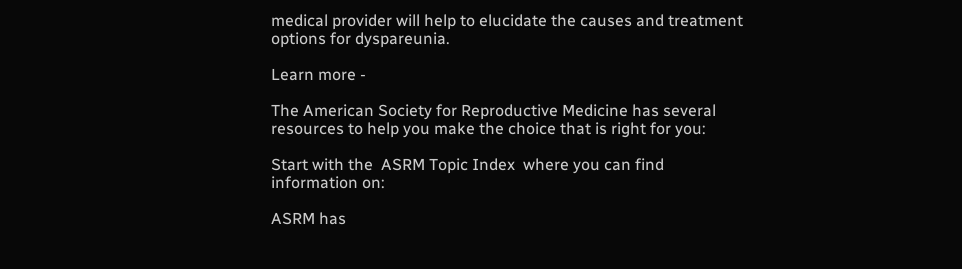medical provider will help to elucidate the causes and treatment options for dyspareunia.

Learn more -

The American Society for Reproductive Medicine has several resources to help you make the choice that is right for you:

Start with the  ASRM Topic Index  where you can find information on:

ASRM has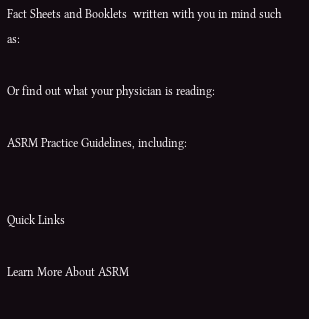Fact Sheets and Booklets  written with you in mind such as:

Or find out what your physician is reading:

ASRM Practice Guidelines, including:


Quick Links

Learn More About ASRM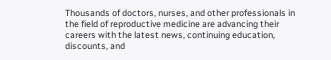Thousands of doctors, nurses, and other professionals in the field of reproductive medicine are advancing their careers with the latest news, continuing education, discounts, and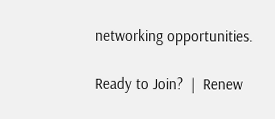networking opportunities.

Ready to Join?  |  Renew